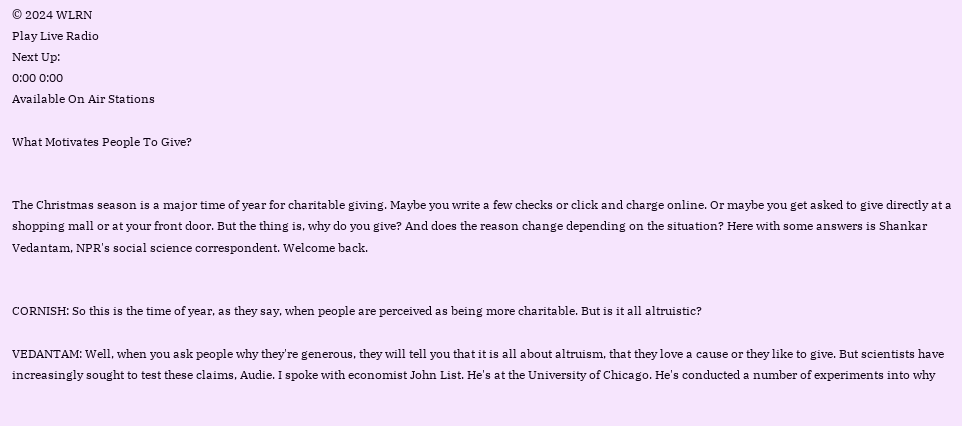© 2024 WLRN
Play Live Radio
Next Up:
0:00 0:00
Available On Air Stations

What Motivates People To Give?


The Christmas season is a major time of year for charitable giving. Maybe you write a few checks or click and charge online. Or maybe you get asked to give directly at a shopping mall or at your front door. But the thing is, why do you give? And does the reason change depending on the situation? Here with some answers is Shankar Vedantam, NPR's social science correspondent. Welcome back.


CORNISH: So this is the time of year, as they say, when people are perceived as being more charitable. But is it all altruistic?

VEDANTAM: Well, when you ask people why they're generous, they will tell you that it is all about altruism, that they love a cause or they like to give. But scientists have increasingly sought to test these claims, Audie. I spoke with economist John List. He's at the University of Chicago. He's conducted a number of experiments into why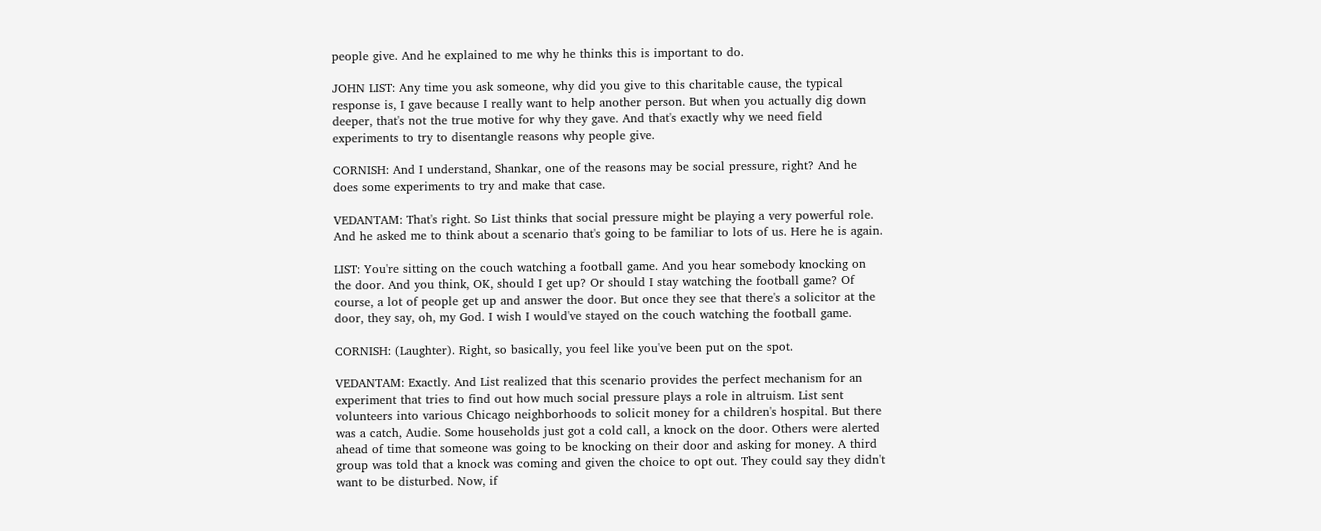people give. And he explained to me why he thinks this is important to do.

JOHN LIST: Any time you ask someone, why did you give to this charitable cause, the typical response is, I gave because I really want to help another person. But when you actually dig down deeper, that's not the true motive for why they gave. And that's exactly why we need field experiments to try to disentangle reasons why people give.

CORNISH: And I understand, Shankar, one of the reasons may be social pressure, right? And he does some experiments to try and make that case.

VEDANTAM: That's right. So List thinks that social pressure might be playing a very powerful role. And he asked me to think about a scenario that's going to be familiar to lots of us. Here he is again.

LIST: You're sitting on the couch watching a football game. And you hear somebody knocking on the door. And you think, OK, should I get up? Or should I stay watching the football game? Of course, a lot of people get up and answer the door. But once they see that there's a solicitor at the door, they say, oh, my God. I wish I would've stayed on the couch watching the football game.

CORNISH: (Laughter). Right, so basically, you feel like you've been put on the spot.

VEDANTAM: Exactly. And List realized that this scenario provides the perfect mechanism for an experiment that tries to find out how much social pressure plays a role in altruism. List sent volunteers into various Chicago neighborhoods to solicit money for a children's hospital. But there was a catch, Audie. Some households just got a cold call, a knock on the door. Others were alerted ahead of time that someone was going to be knocking on their door and asking for money. A third group was told that a knock was coming and given the choice to opt out. They could say they didn't want to be disturbed. Now, if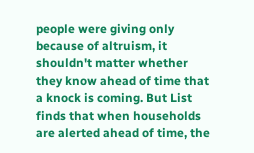people were giving only because of altruism, it shouldn't matter whether they know ahead of time that a knock is coming. But List finds that when households are alerted ahead of time, the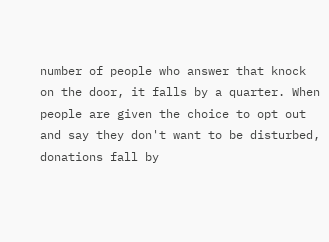number of people who answer that knock on the door, it falls by a quarter. When people are given the choice to opt out and say they don't want to be disturbed, donations fall by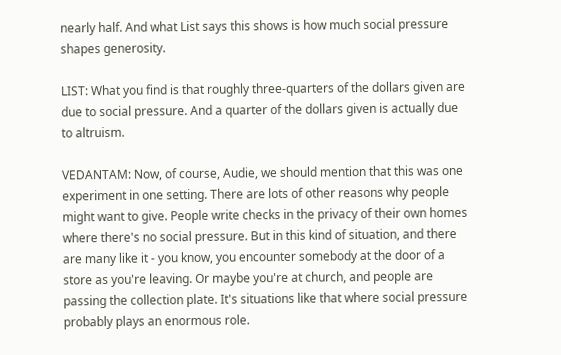nearly half. And what List says this shows is how much social pressure shapes generosity.

LIST: What you find is that roughly three-quarters of the dollars given are due to social pressure. And a quarter of the dollars given is actually due to altruism.

VEDANTAM: Now, of course, Audie, we should mention that this was one experiment in one setting. There are lots of other reasons why people might want to give. People write checks in the privacy of their own homes where there's no social pressure. But in this kind of situation, and there are many like it - you know, you encounter somebody at the door of a store as you're leaving. Or maybe you're at church, and people are passing the collection plate. It's situations like that where social pressure probably plays an enormous role.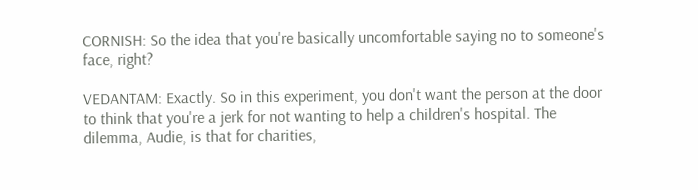CORNISH: So the idea that you're basically uncomfortable saying no to someone's face, right?

VEDANTAM: Exactly. So in this experiment, you don't want the person at the door to think that you're a jerk for not wanting to help a children's hospital. The dilemma, Audie, is that for charities,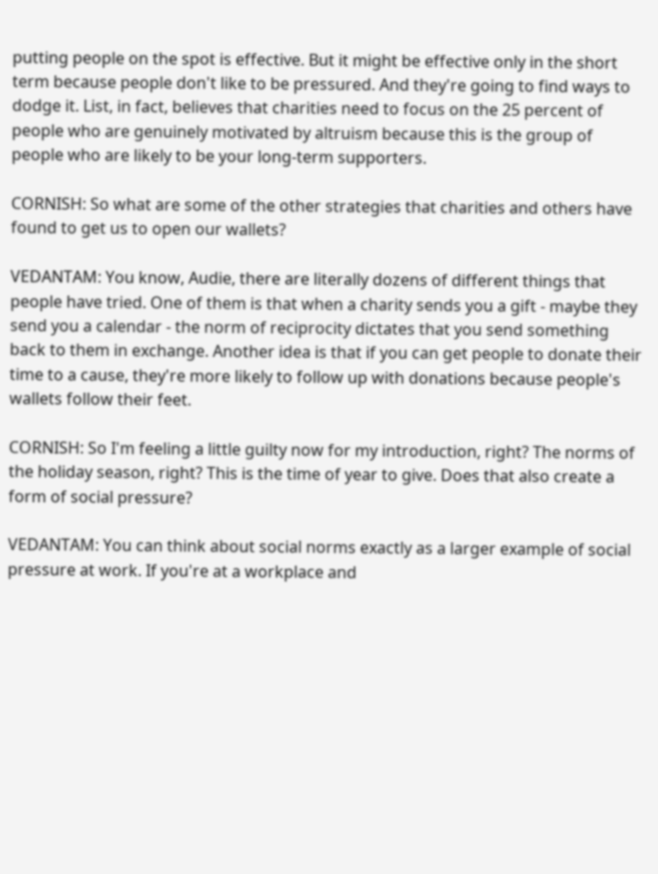putting people on the spot is effective. But it might be effective only in the short term because people don't like to be pressured. And they're going to find ways to dodge it. List, in fact, believes that charities need to focus on the 25 percent of people who are genuinely motivated by altruism because this is the group of people who are likely to be your long-term supporters.

CORNISH: So what are some of the other strategies that charities and others have found to get us to open our wallets?

VEDANTAM: You know, Audie, there are literally dozens of different things that people have tried. One of them is that when a charity sends you a gift - maybe they send you a calendar - the norm of reciprocity dictates that you send something back to them in exchange. Another idea is that if you can get people to donate their time to a cause, they're more likely to follow up with donations because people's wallets follow their feet.

CORNISH: So I'm feeling a little guilty now for my introduction, right? The norms of the holiday season, right? This is the time of year to give. Does that also create a form of social pressure?

VEDANTAM: You can think about social norms exactly as a larger example of social pressure at work. If you're at a workplace and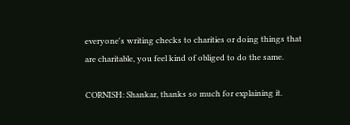everyone's writing checks to charities or doing things that are charitable, you feel kind of obliged to do the same.

CORNISH: Shankar, thanks so much for explaining it.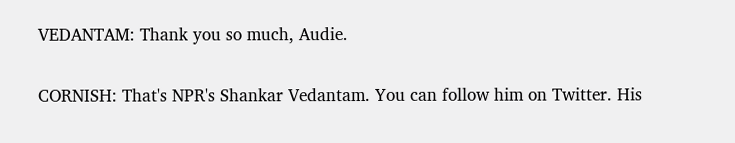VEDANTAM: Thank you so much, Audie.

CORNISH: That's NPR's Shankar Vedantam. You can follow him on Twitter. His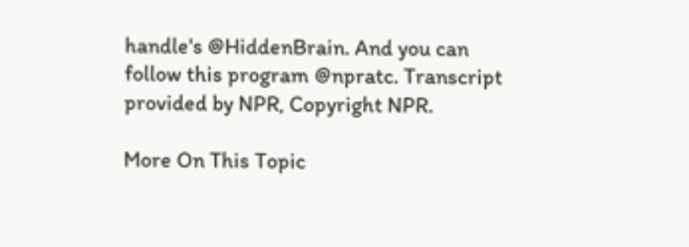handle's @HiddenBrain. And you can follow this program @npratc. Transcript provided by NPR, Copyright NPR.

More On This Topic